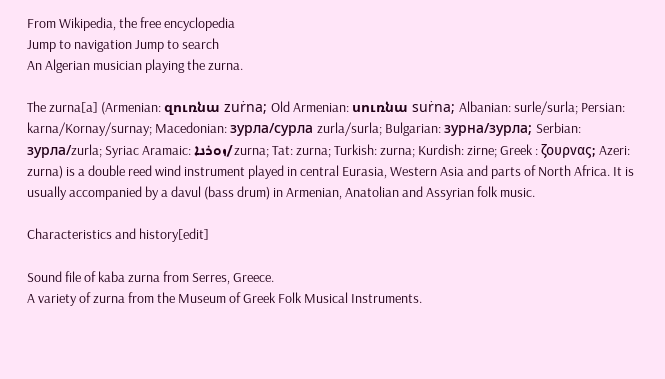From Wikipedia, the free encyclopedia
Jump to navigation Jump to search
An Algerian musician playing the zurna.

The zurna[a] (Armenian: զուռնա zuṙna; Old Armenian: սուռնա suṙna; Albanian: surle/surla; Persian: karna/Kornay/surnay; Macedonian: зурла/сурла zurla/surla; Bulgarian: зурна/зурла; Serbian: зурла/zurla; Syriac Aramaic: ܙܘܪܢܐ/zurna; Tat: zurna; Turkish: zurna; Kurdish: zirne; Greek : ζουρνας; Azeri: zurna) is a double reed wind instrument played in central Eurasia, Western Asia and parts of North Africa. It is usually accompanied by a davul (bass drum) in Armenian, Anatolian and Assyrian folk music.

Characteristics and history[edit]

Sound file of kaba zurna from Serres, Greece.
A variety of zurna from the Museum of Greek Folk Musical Instruments.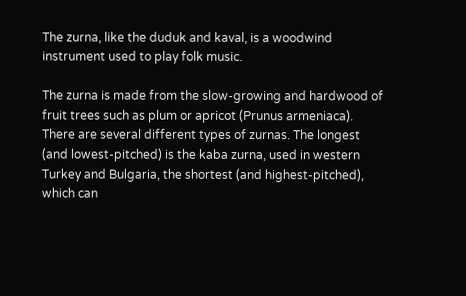The zurna, like the duduk and kaval, is a woodwind instrument used to play folk music.

The zurna is made from the slow-growing and hardwood of fruit trees such as plum or apricot (Prunus armeniaca). There are several different types of zurnas. The longest (and lowest-pitched) is the kaba zurna, used in western Turkey and Bulgaria, the shortest (and highest-pitched), which can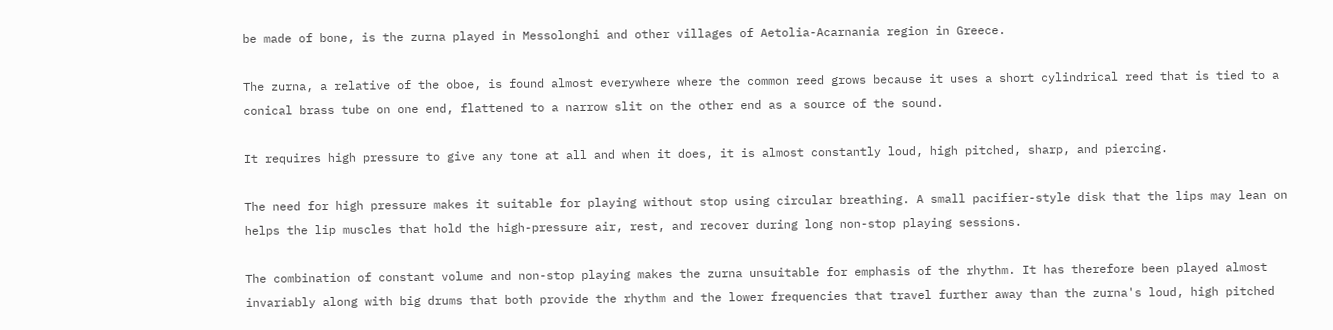be made of bone, is the zurna played in Messolonghi and other villages of Aetolia-Acarnania region in Greece.

The zurna, a relative of the oboe, is found almost everywhere where the common reed grows because it uses a short cylindrical reed that is tied to a conical brass tube on one end, flattened to a narrow slit on the other end as a source of the sound.

It requires high pressure to give any tone at all and when it does, it is almost constantly loud, high pitched, sharp, and piercing.

The need for high pressure makes it suitable for playing without stop using circular breathing. A small pacifier-style disk that the lips may lean on helps the lip muscles that hold the high-pressure air, rest, and recover during long non-stop playing sessions.

The combination of constant volume and non-stop playing makes the zurna unsuitable for emphasis of the rhythm. It has therefore been played almost invariably along with big drums that both provide the rhythm and the lower frequencies that travel further away than the zurna's loud, high pitched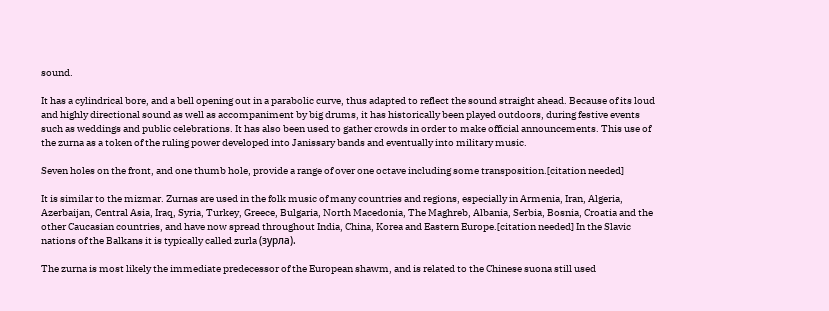sound.

It has a cylindrical bore, and a bell opening out in a parabolic curve, thus adapted to reflect the sound straight ahead. Because of its loud and highly directional sound as well as accompaniment by big drums, it has historically been played outdoors, during festive events such as weddings and public celebrations. It has also been used to gather crowds in order to make official announcements. This use of the zurna as a token of the ruling power developed into Janissary bands and eventually into military music.

Seven holes on the front, and one thumb hole, provide a range of over one octave including some transposition.[citation needed]

It is similar to the mizmar. Zurnas are used in the folk music of many countries and regions, especially in Armenia, Iran, Algeria, Azerbaijan, Central Asia, Iraq, Syria, Turkey, Greece, Bulgaria, North Macedonia, The Maghreb, Albania, Serbia, Bosnia, Croatia and the other Caucasian countries, and have now spread throughout India, China, Korea and Eastern Europe.[citation needed] In the Slavic nations of the Balkans it is typically called zurla (зурла).

The zurna is most likely the immediate predecessor of the European shawm, and is related to the Chinese suona still used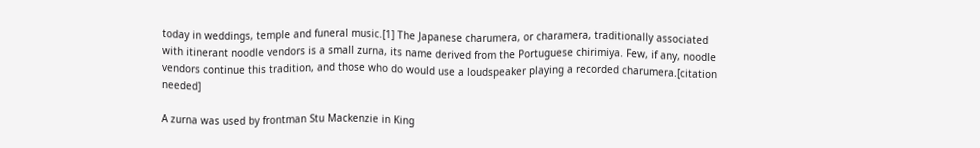today in weddings, temple and funeral music.[1] The Japanese charumera, or charamera, traditionally associated with itinerant noodle vendors is a small zurna, its name derived from the Portuguese chirimiya. Few, if any, noodle vendors continue this tradition, and those who do would use a loudspeaker playing a recorded charumera.[citation needed]

A zurna was used by frontman Stu Mackenzie in King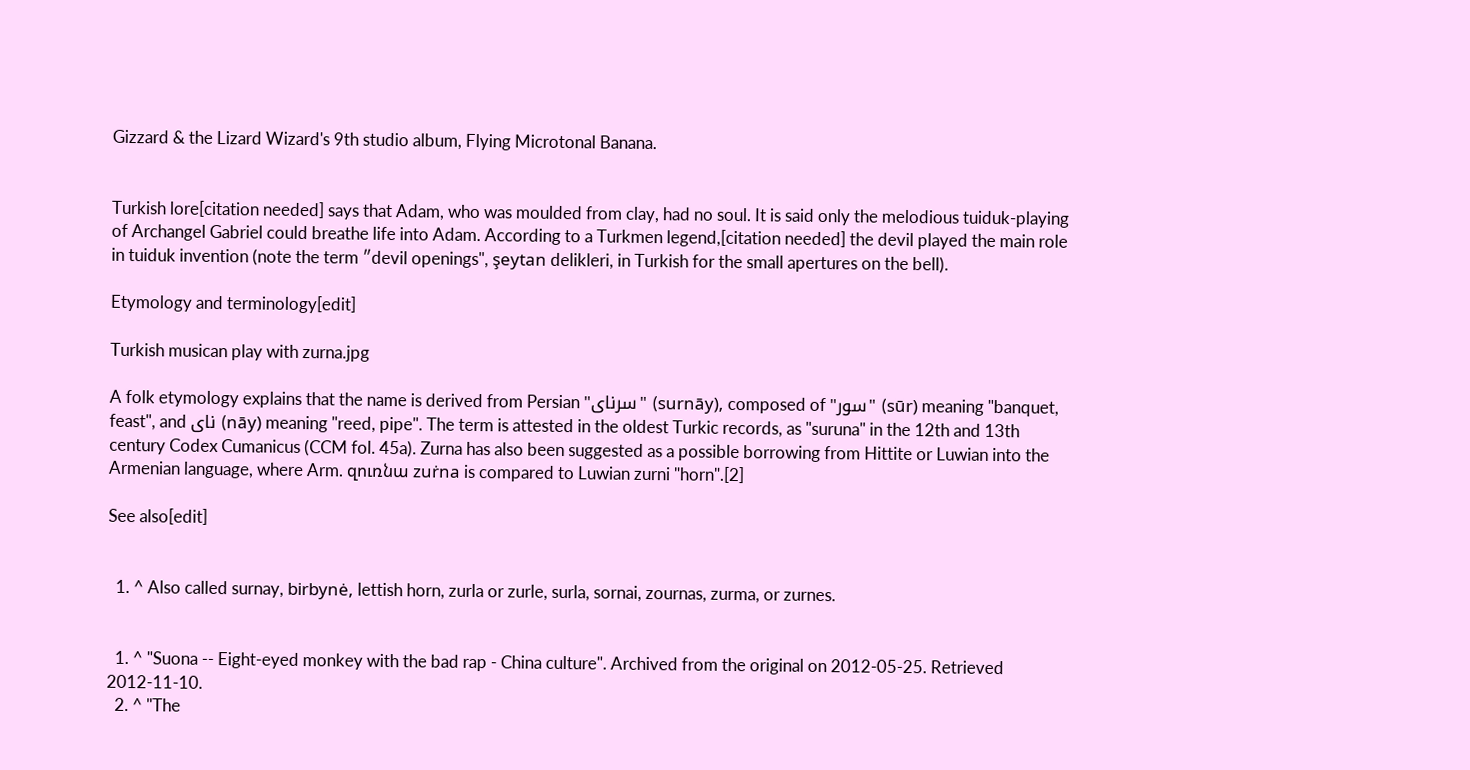Gizzard & the Lizard Wizard's 9th studio album, Flying Microtonal Banana.


Turkish lore[citation needed] says that Adam, who was moulded from clay, had no soul. It is said only the melodious tuiduk-playing of Archangel Gabriel could breathe life into Adam. According to a Turkmen legend,[citation needed] the devil played the main role in tuiduk invention (note the term ″devil openings", şeytan delikleri, in Turkish for the small apertures on the bell).

Etymology and terminology[edit]

Turkish musican play with zurna.jpg

A folk etymology explains that the name is derived from Persian "سرنای" (surnāy), composed of "سور" (sūr) meaning "banquet, feast", and نای (nāy) meaning "reed, pipe". The term is attested in the oldest Turkic records, as "suruna" in the 12th and 13th century Codex Cumanicus (CCM fol. 45a). Zurna has also been suggested as a possible borrowing from Hittite or Luwian into the Armenian language, where Arm. զուռնա zuṙna is compared to Luwian zurni "horn".[2]

See also[edit]


  1. ^ Also called surnay, birbynė, lettish horn, zurla or zurle, surla, sornai, zournas, zurma, or zurnes.


  1. ^ "Suona -- Eight-eyed monkey with the bad rap - China culture". Archived from the original on 2012-05-25. Retrieved 2012-11-10.
  2. ^ "The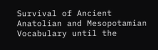Survival of Ancient Anatolian and Mesopotamian Vocabulary until the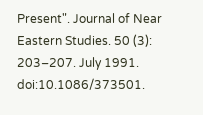Present". Journal of Near Eastern Studies. 50 (3): 203–207. July 1991. doi:10.1086/373501.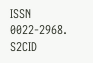ISSN 0022-2968. S2CID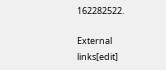162282522.

External links[edit]